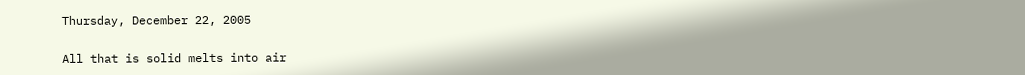Thursday, December 22, 2005

All that is solid melts into air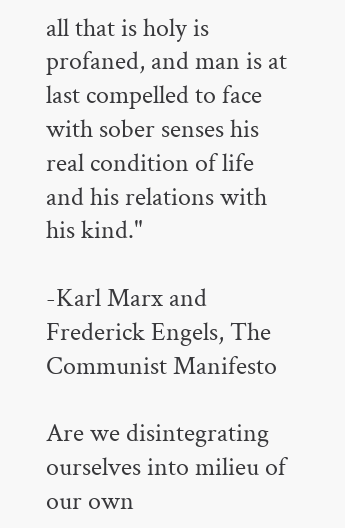all that is holy is profaned, and man is at last compelled to face with sober senses his real condition of life and his relations with his kind."

-Karl Marx and Frederick Engels, The Communist Manifesto

Are we disintegrating ourselves into milieu of our own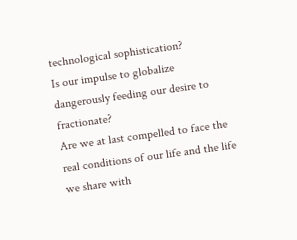technological sophistication?
Is our impulse to globalize dangerously feeding our desire to fractionate?
Are we at last compelled to face the real conditions of our life and the life we share with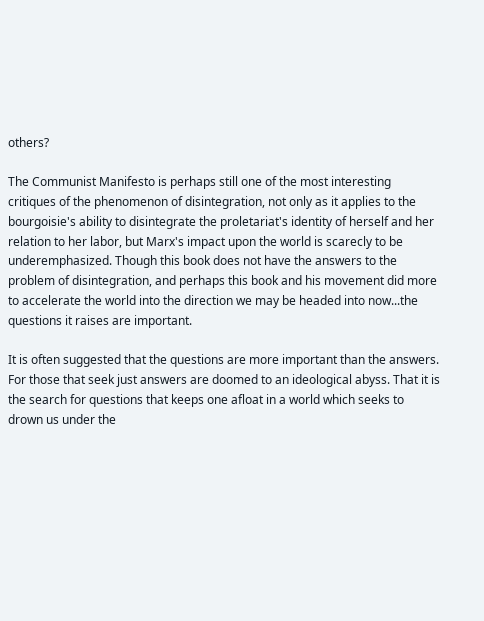others?

The Communist Manifesto is perhaps still one of the most interesting critiques of the phenomenon of disintegration, not only as it applies to the bourgoisie's ability to disintegrate the proletariat's identity of herself and her relation to her labor, but Marx's impact upon the world is scarecly to be underemphasized. Though this book does not have the answers to the problem of disintegration, and perhaps this book and his movement did more to accelerate the world into the direction we may be headed into now...the questions it raises are important.

It is often suggested that the questions are more important than the answers. For those that seek just answers are doomed to an ideological abyss. That it is the search for questions that keeps one afloat in a world which seeks to drown us under the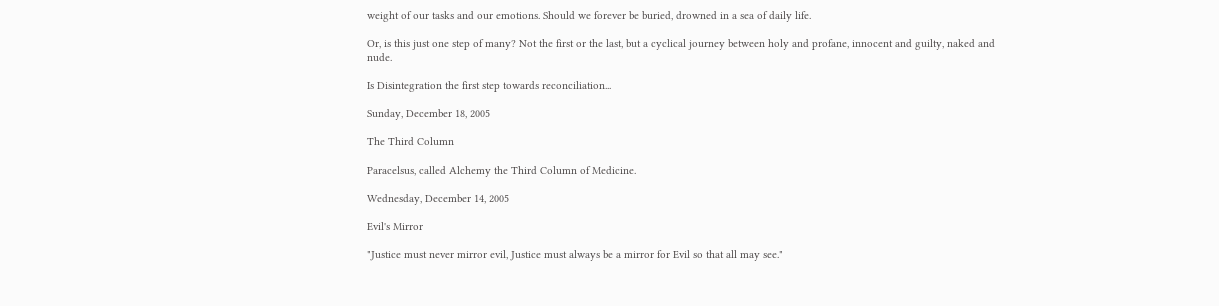weight of our tasks and our emotions. Should we forever be buried, drowned in a sea of daily life.

Or, is this just one step of many? Not the first or the last, but a cyclical journey between holy and profane, innocent and guilty, naked and nude.

Is Disintegration the first step towards reconciliation...

Sunday, December 18, 2005

The Third Column

Paracelsus, called Alchemy the Third Column of Medicine.

Wednesday, December 14, 2005

Evil's Mirror

"Justice must never mirror evil, Justice must always be a mirror for Evil so that all may see."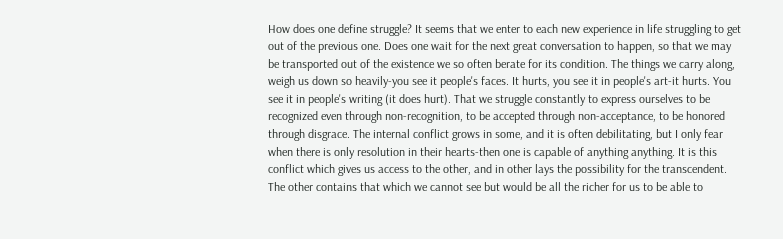How does one define struggle? It seems that we enter to each new experience in life struggling to get out of the previous one. Does one wait for the next great conversation to happen, so that we may be transported out of the existence we so often berate for its condition. The things we carry along, weigh us down so heavily-you see it people's faces. It hurts, you see it in people's art-it hurts. You see it in people's writing (it does hurt). That we struggle constantly to express ourselves to be recognized even through non-recognition, to be accepted through non-acceptance, to be honored through disgrace. The internal conflict grows in some, and it is often debilitating, but I only fear when there is only resolution in their hearts-then one is capable of anything anything. It is this conflict which gives us access to the other, and in other lays the possibility for the transcendent. The other contains that which we cannot see but would be all the richer for us to be able to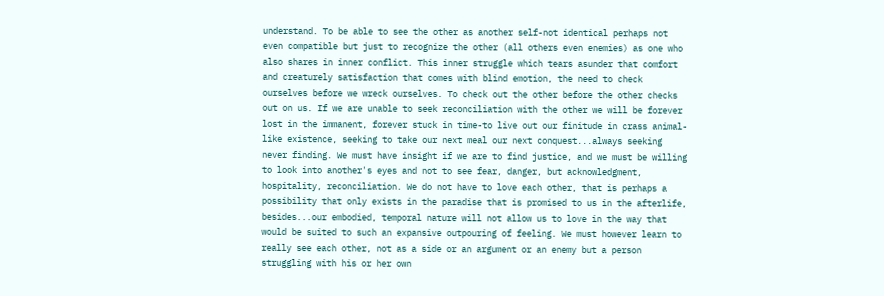understand. To be able to see the other as another self-not identical perhaps not even compatible but just to recognize the other (all others even enemies) as one who also shares in inner conflict. This inner struggle which tears asunder that comfort and creaturely satisfaction that comes with blind emotion, the need to check ourselves before we wreck ourselves. To check out the other before the other checks out on us. If we are unable to seek reconciliation with the other we will be forever lost in the immanent, forever stuck in time-to live out our finitude in crass animal-like existence, seeking to take our next meal our next conquest...always seeking never finding. We must have insight if we are to find justice, and we must be willing to look into another's eyes and not to see fear, danger, but acknowledgment, hospitality, reconciliation. We do not have to love each other, that is perhaps a possibility that only exists in the paradise that is promised to us in the afterlife, besides...our embodied, temporal nature will not allow us to love in the way that would be suited to such an expansive outpouring of feeling. We must however learn to really see each other, not as a side or an argument or an enemy but a person struggling with his or her own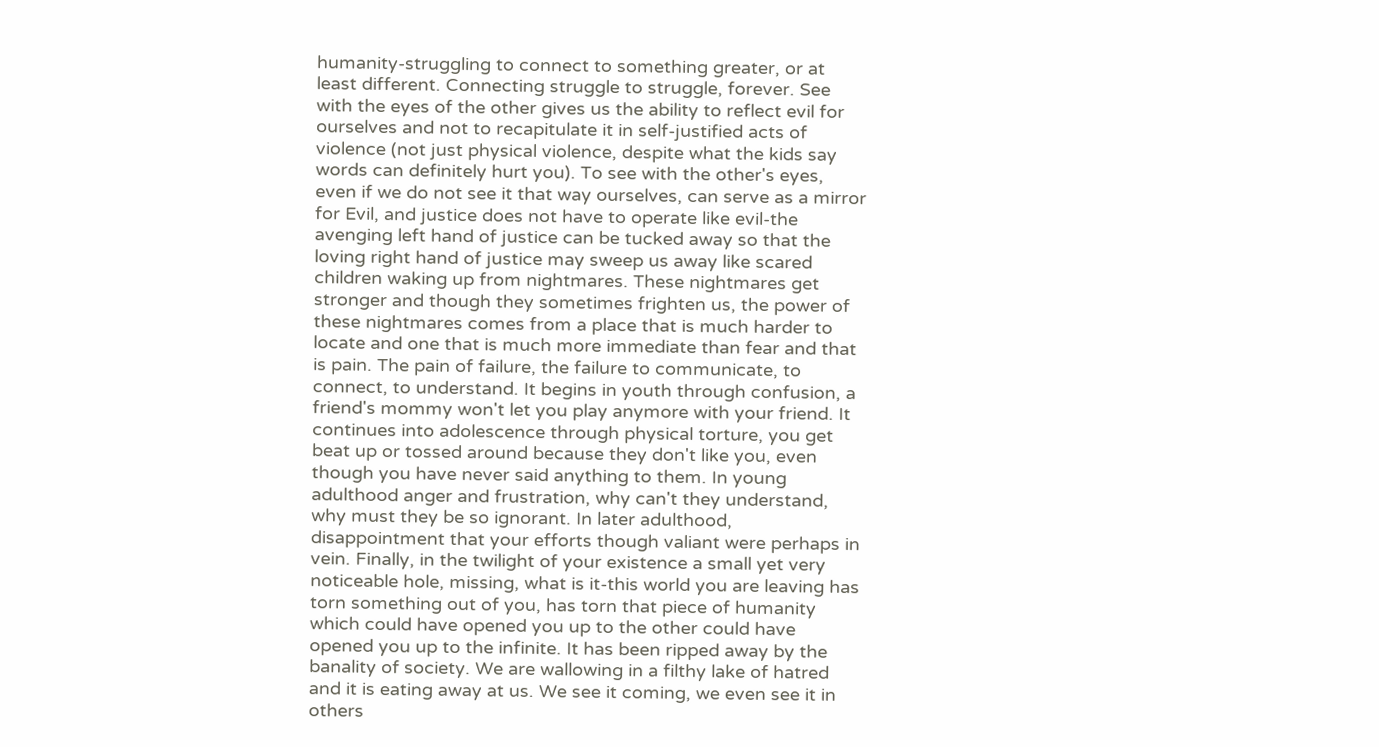humanity-struggling to connect to something greater, or at least different. Connecting struggle to struggle, forever. See with the eyes of the other gives us the ability to reflect evil for ourselves and not to recapitulate it in self-justified acts of violence (not just physical violence, despite what the kids say words can definitely hurt you). To see with the other's eyes, even if we do not see it that way ourselves, can serve as a mirror for Evil, and justice does not have to operate like evil-the avenging left hand of justice can be tucked away so that the loving right hand of justice may sweep us away like scared children waking up from nightmares. These nightmares get stronger and though they sometimes frighten us, the power of these nightmares comes from a place that is much harder to locate and one that is much more immediate than fear and that is pain. The pain of failure, the failure to communicate, to connect, to understand. It begins in youth through confusion, a friend's mommy won't let you play anymore with your friend. It continues into adolescence through physical torture, you get beat up or tossed around because they don't like you, even though you have never said anything to them. In young adulthood anger and frustration, why can't they understand, why must they be so ignorant. In later adulthood, disappointment that your efforts though valiant were perhaps in vein. Finally, in the twilight of your existence a small yet very noticeable hole, missing, what is it-this world you are leaving has torn something out of you, has torn that piece of humanity which could have opened you up to the other could have opened you up to the infinite. It has been ripped away by the banality of society. We are wallowing in a filthy lake of hatred and it is eating away at us. We see it coming, we even see it in others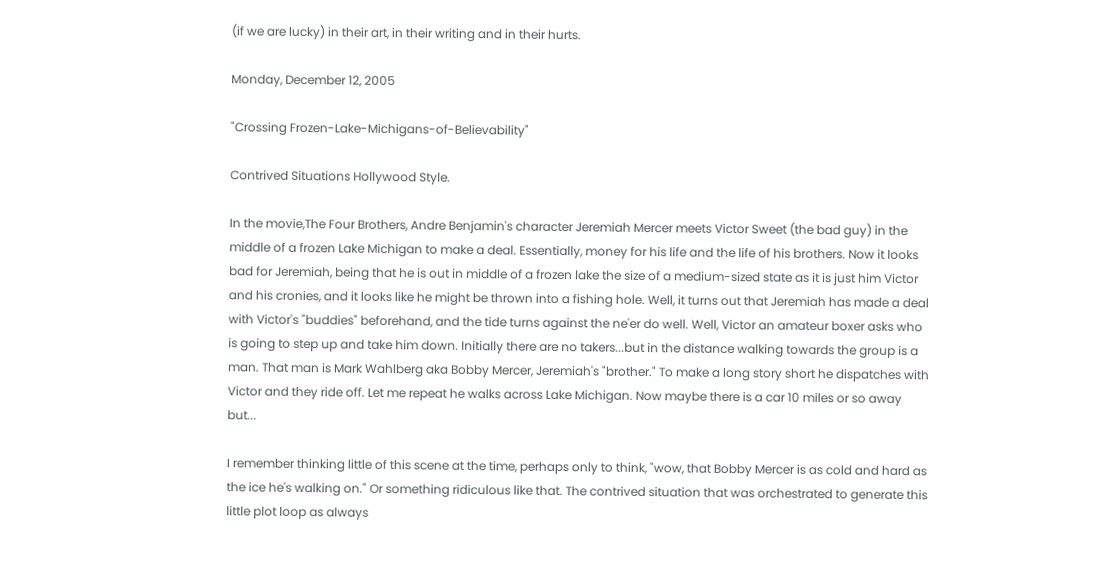(if we are lucky) in their art, in their writing and in their hurts.

Monday, December 12, 2005

"Crossing Frozen-Lake-Michigans-of-Believability"

Contrived Situations Hollywood Style.

In the movie,The Four Brothers, Andre Benjamin's character Jeremiah Mercer meets Victor Sweet (the bad guy) in the middle of a frozen Lake Michigan to make a deal. Essentially, money for his life and the life of his brothers. Now it looks bad for Jeremiah, being that he is out in middle of a frozen lake the size of a medium-sized state as it is just him Victor and his cronies, and it looks like he might be thrown into a fishing hole. Well, it turns out that Jeremiah has made a deal with Victor's "buddies" beforehand, and the tide turns against the ne'er do well. Well, Victor an amateur boxer asks who is going to step up and take him down. Initially there are no takers...but in the distance walking towards the group is a man. That man is Mark Wahlberg aka Bobby Mercer, Jeremiah's "brother." To make a long story short he dispatches with Victor and they ride off. Let me repeat he walks across Lake Michigan. Now maybe there is a car 10 miles or so away but...

I remember thinking little of this scene at the time, perhaps only to think, "wow, that Bobby Mercer is as cold and hard as the ice he's walking on." Or something ridiculous like that. The contrived situation that was orchestrated to generate this little plot loop as always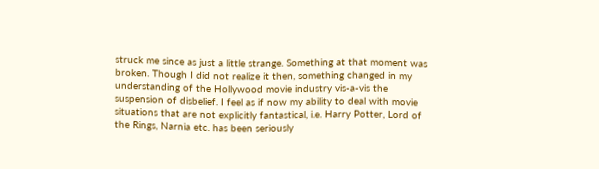struck me since as just a little strange. Something at that moment was broken. Though I did not realize it then, something changed in my understanding of the Hollywood movie industry vis-a-vis the suspension of disbelief. I feel as if now my ability to deal with movie situations that are not explicitly fantastical, i.e. Harry Potter, Lord of the Rings, Narnia etc. has been seriously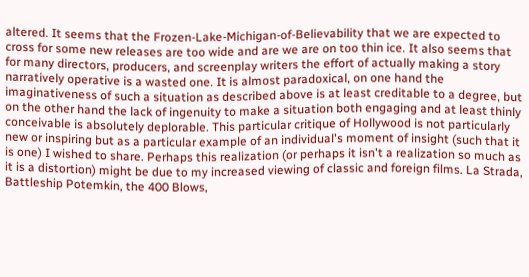altered. It seems that the Frozen-Lake-Michigan-of-Believability that we are expected to cross for some new releases are too wide and are we are on too thin ice. It also seems that for many directors, producers, and screenplay writers the effort of actually making a story narratively operative is a wasted one. It is almost paradoxical, on one hand the imaginativeness of such a situation as described above is at least creditable to a degree, but on the other hand the lack of ingenuity to make a situation both engaging and at least thinly conceivable is absolutely deplorable. This particular critique of Hollywood is not particularly new or inspiring but as a particular example of an individual's moment of insight (such that it is one) I wished to share. Perhaps this realization (or perhaps it isn't a realization so much as it is a distortion) might be due to my increased viewing of classic and foreign films. La Strada, Battleship Potemkin, the 400 Blows,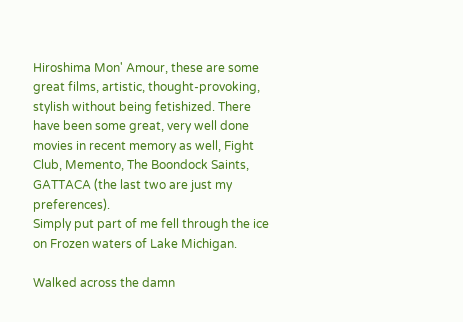Hiroshima Mon' Amour, these are some great films, artistic, thought-provoking, stylish without being fetishized. There have been some great, very well done movies in recent memory as well, Fight Club, Memento, The Boondock Saints, GATTACA (the last two are just my preferences).
Simply put part of me fell through the ice on Frozen waters of Lake Michigan.

Walked across the damn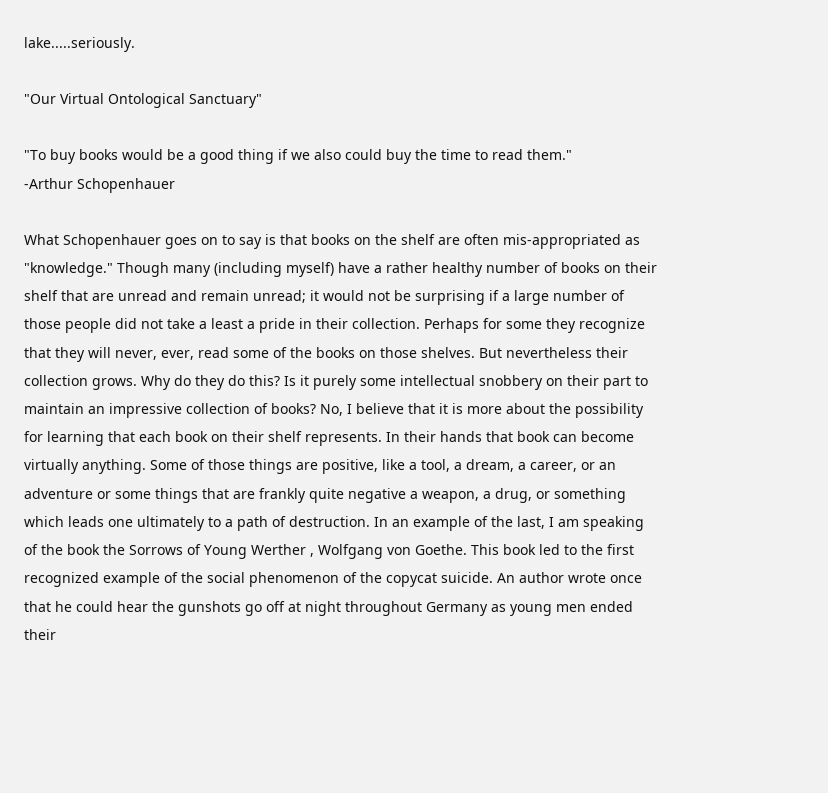lake.....seriously.

"Our Virtual Ontological Sanctuary"

"To buy books would be a good thing if we also could buy the time to read them."
-Arthur Schopenhauer

What Schopenhauer goes on to say is that books on the shelf are often mis-appropriated as "knowledge." Though many (including myself) have a rather healthy number of books on their shelf that are unread and remain unread; it would not be surprising if a large number of those people did not take a least a pride in their collection. Perhaps for some they recognize that they will never, ever, read some of the books on those shelves. But nevertheless their collection grows. Why do they do this? Is it purely some intellectual snobbery on their part to maintain an impressive collection of books? No, I believe that it is more about the possibility for learning that each book on their shelf represents. In their hands that book can become virtually anything. Some of those things are positive, like a tool, a dream, a career, or an adventure or some things that are frankly quite negative a weapon, a drug, or something which leads one ultimately to a path of destruction. In an example of the last, I am speaking of the book the Sorrows of Young Werther , Wolfgang von Goethe. This book led to the first recognized example of the social phenomenon of the copycat suicide. An author wrote once that he could hear the gunshots go off at night throughout Germany as young men ended their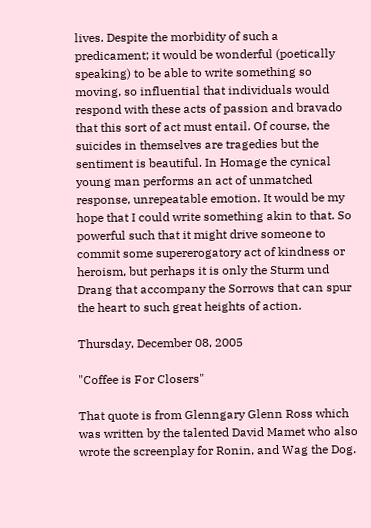lives. Despite the morbidity of such a predicament; it would be wonderful (poetically speaking) to be able to write something so moving, so influential that individuals would respond with these acts of passion and bravado that this sort of act must entail. Of course, the suicides in themselves are tragedies but the sentiment is beautiful. In Homage the cynical young man performs an act of unmatched response, unrepeatable emotion. It would be my hope that I could write something akin to that. So powerful such that it might drive someone to commit some supererogatory act of kindness or heroism, but perhaps it is only the Sturm und Drang that accompany the Sorrows that can spur the heart to such great heights of action.

Thursday, December 08, 2005

"Coffee is For Closers"

That quote is from Glenngary Glenn Ross which was written by the talented David Mamet who also wrote the screenplay for Ronin, and Wag the Dog.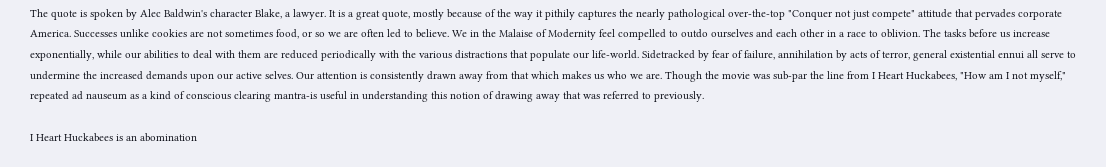The quote is spoken by Alec Baldwin's character Blake, a lawyer. It is a great quote, mostly because of the way it pithily captures the nearly pathological over-the-top "Conquer not just compete" attitude that pervades corporate America. Successes unlike cookies are not sometimes food, or so we are often led to believe. We in the Malaise of Modernity feel compelled to outdo ourselves and each other in a race to oblivion. The tasks before us increase exponentially, while our abilities to deal with them are reduced periodically with the various distractions that populate our life-world. Sidetracked by fear of failure, annihilation by acts of terror, general existential ennui all serve to undermine the increased demands upon our active selves. Our attention is consistently drawn away from that which makes us who we are. Though the movie was sub-par the line from I Heart Huckabees, "How am I not myself," repeated ad nauseum as a kind of conscious clearing mantra-is useful in understanding this notion of drawing away that was referred to previously.

I Heart Huckabees is an abomination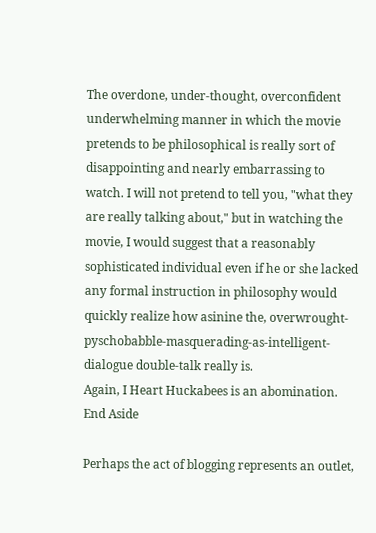The overdone, under-thought, overconfident underwhelming manner in which the movie pretends to be philosophical is really sort of disappointing and nearly embarrassing to watch. I will not pretend to tell you, "what they are really talking about," but in watching the movie, I would suggest that a reasonably sophisticated individual even if he or she lacked any formal instruction in philosophy would quickly realize how asinine the, overwrought-pyschobabble-masquerading-as-intelligent-dialogue double-talk really is.
Again, I Heart Huckabees is an abomination.
End Aside

Perhaps the act of blogging represents an outlet,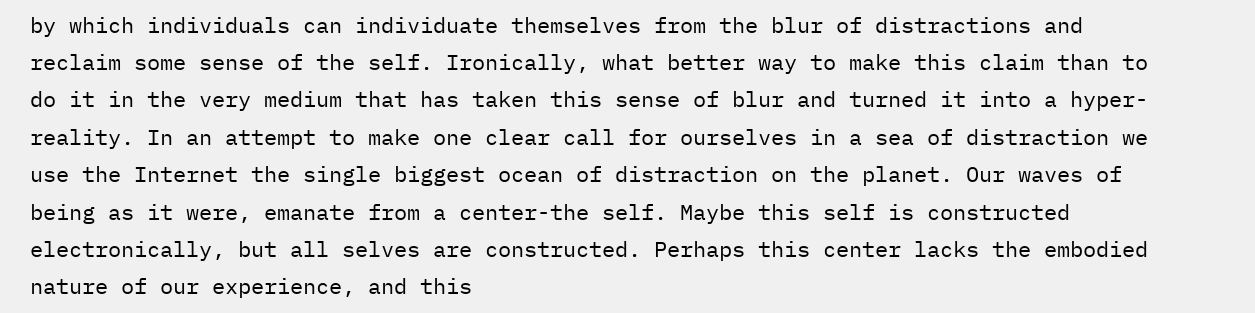by which individuals can individuate themselves from the blur of distractions and reclaim some sense of the self. Ironically, what better way to make this claim than to do it in the very medium that has taken this sense of blur and turned it into a hyper-reality. In an attempt to make one clear call for ourselves in a sea of distraction we use the Internet the single biggest ocean of distraction on the planet. Our waves of being as it were, emanate from a center-the self. Maybe this self is constructed electronically, but all selves are constructed. Perhaps this center lacks the embodied nature of our experience, and this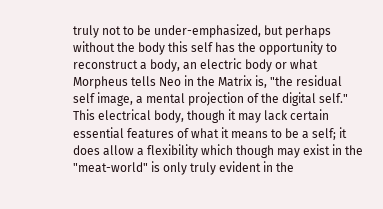truly not to be under-emphasized, but perhaps without the body this self has the opportunity to reconstruct a body, an electric body or what Morpheus tells Neo in the Matrix is, "the residual self image, a mental projection of the digital self." This electrical body, though it may lack certain essential features of what it means to be a self; it does allow a flexibility which though may exist in the "meat-world" is only truly evident in the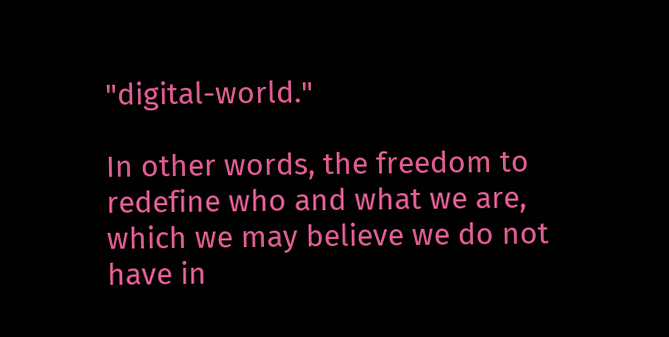"digital-world."

In other words, the freedom to redefine who and what we are, which we may believe we do not have in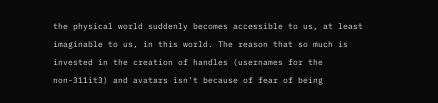the physical world suddenly becomes accessible to us, at least imaginable to us, in this world. The reason that so much is invested in the creation of handles (usernames for the non-311it3) and avatars isn't because of fear of being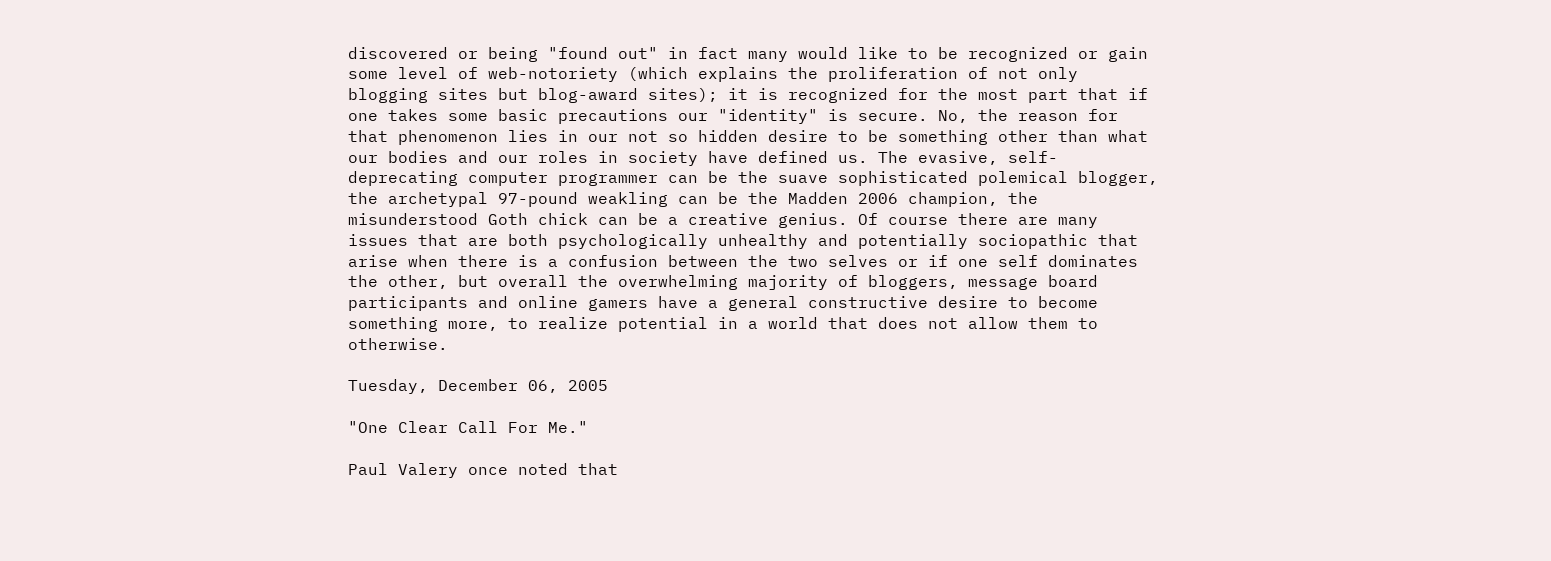discovered or being "found out" in fact many would like to be recognized or gain some level of web-notoriety (which explains the proliferation of not only blogging sites but blog-award sites); it is recognized for the most part that if one takes some basic precautions our "identity" is secure. No, the reason for that phenomenon lies in our not so hidden desire to be something other than what our bodies and our roles in society have defined us. The evasive, self-deprecating computer programmer can be the suave sophisticated polemical blogger, the archetypal 97-pound weakling can be the Madden 2006 champion, the misunderstood Goth chick can be a creative genius. Of course there are many issues that are both psychologically unhealthy and potentially sociopathic that arise when there is a confusion between the two selves or if one self dominates the other, but overall the overwhelming majority of bloggers, message board participants and online gamers have a general constructive desire to become something more, to realize potential in a world that does not allow them to otherwise.

Tuesday, December 06, 2005

"One Clear Call For Me."

Paul Valery once noted that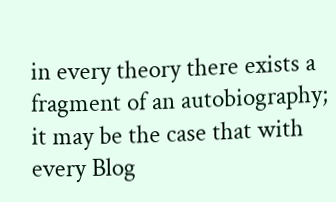in every theory there exists a fragment of an autobiography; it may be the case that with every Blog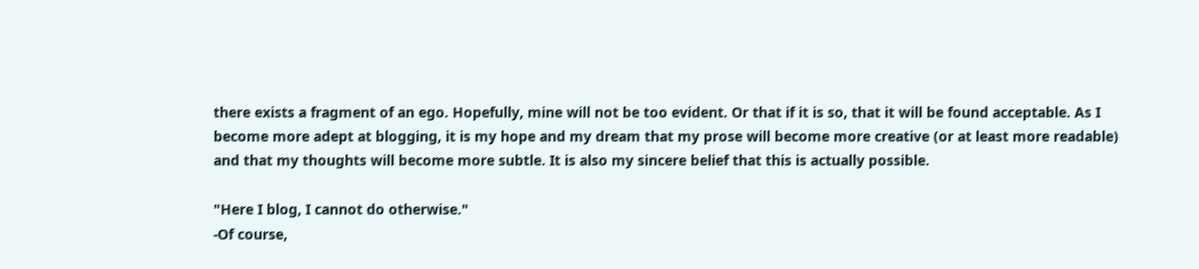there exists a fragment of an ego. Hopefully, mine will not be too evident. Or that if it is so, that it will be found acceptable. As I become more adept at blogging, it is my hope and my dream that my prose will become more creative (or at least more readable) and that my thoughts will become more subtle. It is also my sincere belief that this is actually possible.

"Here I blog, I cannot do otherwise."
-Of course,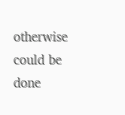otherwise could be done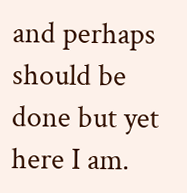and perhaps should be done but yet here I am.